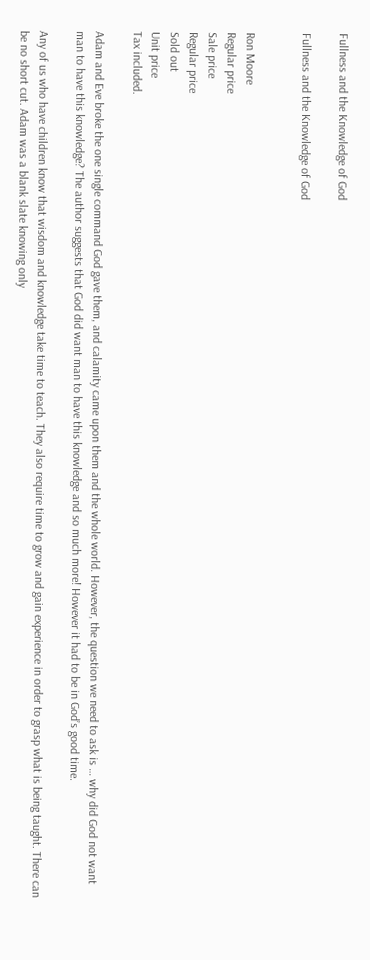Fullness and the Knowledge of God

Fullness and the Knowledge of God


Ron Moore
Regular price
Sale price
Regular price
Sold out
Unit price
Tax included.

Adam and Eve broke the one single command God gave them, and calamity came upon them and the whole world. However, the question we need to ask is … why did God not want man to have this knowledge? The author suggests that God did want man to have this knowledge and so much more! However it had to be in God’s good time.

Any of us who have children know that wisdom and knowledge take time to teach. They also require time to grow and gain experience in order to grasp what is being taught. There can be no short cut. Adam was a blank slate knowing only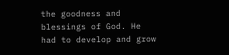the goodness and blessings of God. He had to develop and grow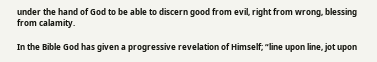under the hand of God to be able to discern good from evil, right from wrong, blessing from calamity.

In the Bible God has given a progressive revelation of Himself; “line upon line, jot upon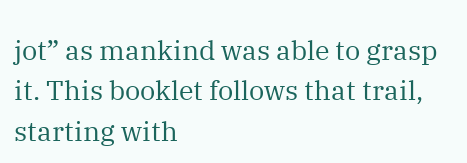jot” as mankind was able to grasp it. This booklet follows that trail, starting with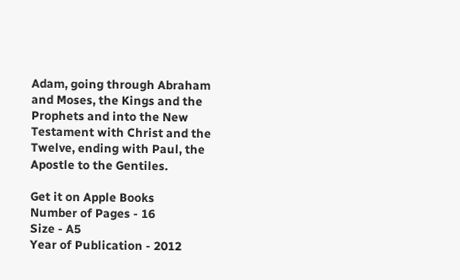Adam, going through Abraham and Moses, the Kings and the Prophets and into the New Testament with Christ and the Twelve, ending with Paul, the Apostle to the Gentiles.

Get it on Apple Books
Number of Pages - 16
Size - A5
Year of Publication - 2012